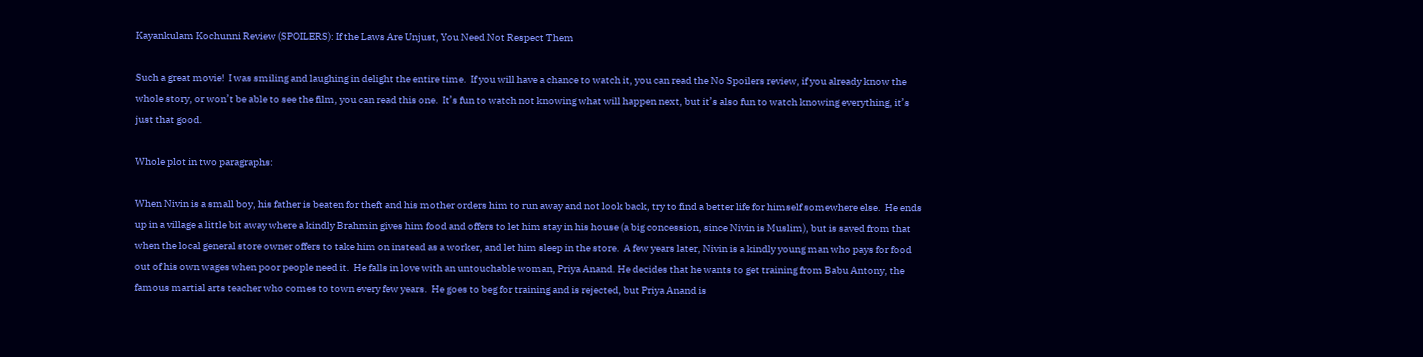Kayankulam Kochunni Review (SPOILERS): If the Laws Are Unjust, You Need Not Respect Them

Such a great movie!  I was smiling and laughing in delight the entire time.  If you will have a chance to watch it, you can read the No Spoilers review, if you already know the whole story, or won’t be able to see the film, you can read this one.  It’s fun to watch not knowing what will happen next, but it’s also fun to watch knowing everything, it’s just that good.

Whole plot in two paragraphs:

When Nivin is a small boy, his father is beaten for theft and his mother orders him to run away and not look back, try to find a better life for himself somewhere else.  He ends up in a village a little bit away where a kindly Brahmin gives him food and offers to let him stay in his house (a big concession, since Nivin is Muslim), but is saved from that when the local general store owner offers to take him on instead as a worker, and let him sleep in the store.  A few years later, Nivin is a kindly young man who pays for food out of his own wages when poor people need it.  He falls in love with an untouchable woman, Priya Anand. He decides that he wants to get training from Babu Antony, the famous martial arts teacher who comes to town every few years.  He goes to beg for training and is rejected, but Priya Anand is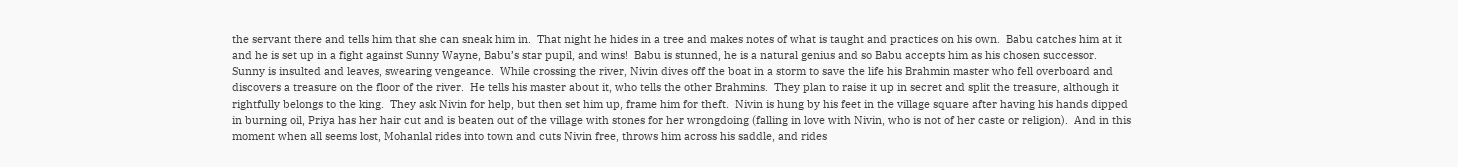the servant there and tells him that she can sneak him in.  That night he hides in a tree and makes notes of what is taught and practices on his own.  Babu catches him at it and he is set up in a fight against Sunny Wayne, Babu’s star pupil, and wins!  Babu is stunned, he is a natural genius and so Babu accepts him as his chosen successor.  Sunny is insulted and leaves, swearing vengeance.  While crossing the river, Nivin dives off the boat in a storm to save the life his Brahmin master who fell overboard and discovers a treasure on the floor of the river.  He tells his master about it, who tells the other Brahmins.  They plan to raise it up in secret and split the treasure, although it rightfully belongs to the king.  They ask Nivin for help, but then set him up, frame him for theft.  Nivin is hung by his feet in the village square after having his hands dipped in burning oil, Priya has her hair cut and is beaten out of the village with stones for her wrongdoing (falling in love with Nivin, who is not of her caste or religion).  And in this moment when all seems lost, Mohanlal rides into town and cuts Nivin free, throws him across his saddle, and rides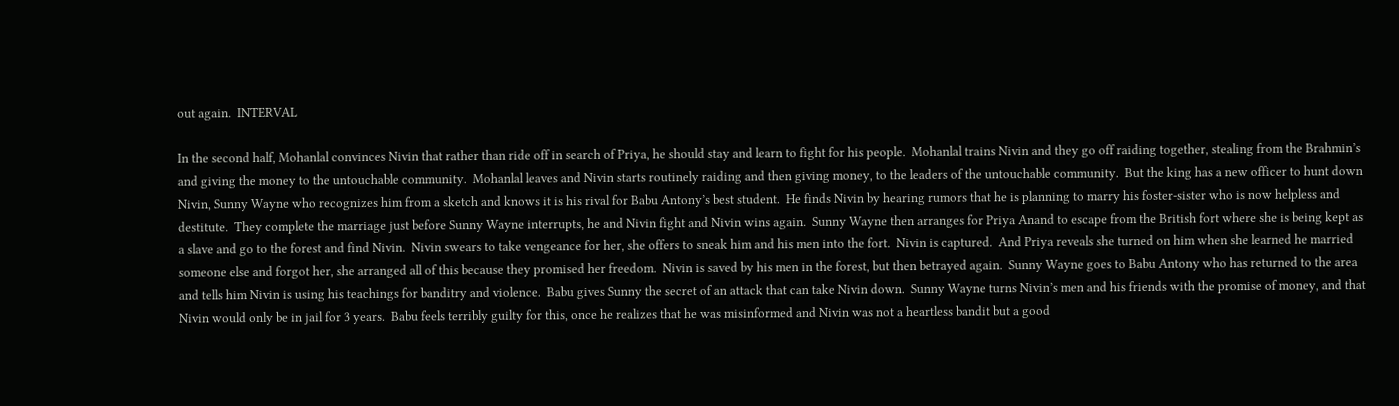out again.  INTERVAL

In the second half, Mohanlal convinces Nivin that rather than ride off in search of Priya, he should stay and learn to fight for his people.  Mohanlal trains Nivin and they go off raiding together, stealing from the Brahmin’s and giving the money to the untouchable community.  Mohanlal leaves and Nivin starts routinely raiding and then giving money, to the leaders of the untouchable community.  But the king has a new officer to hunt down Nivin, Sunny Wayne who recognizes him from a sketch and knows it is his rival for Babu Antony’s best student.  He finds Nivin by hearing rumors that he is planning to marry his foster-sister who is now helpless and destitute.  They complete the marriage just before Sunny Wayne interrupts, he and Nivin fight and Nivin wins again.  Sunny Wayne then arranges for Priya Anand to escape from the British fort where she is being kept as a slave and go to the forest and find Nivin.  Nivin swears to take vengeance for her, she offers to sneak him and his men into the fort.  Nivin is captured.  And Priya reveals she turned on him when she learned he married someone else and forgot her, she arranged all of this because they promised her freedom.  Nivin is saved by his men in the forest, but then betrayed again.  Sunny Wayne goes to Babu Antony who has returned to the area and tells him Nivin is using his teachings for banditry and violence.  Babu gives Sunny the secret of an attack that can take Nivin down.  Sunny Wayne turns Nivin’s men and his friends with the promise of money, and that Nivin would only be in jail for 3 years.  Babu feels terribly guilty for this, once he realizes that he was misinformed and Nivin was not a heartless bandit but a good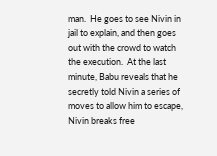man.  He goes to see Nivin in jail to explain, and then goes out with the crowd to watch the execution.  At the last minute, Babu reveals that he secretly told Nivin a series of moves to allow him to escape, Nivin breaks free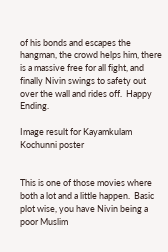of his bonds and escapes the hangman, the crowd helps him, there is a massive free for all fight, and finally Nivin swings to safety out over the wall and rides off.  Happy Ending.

Image result for Kayamkulam Kochunni poster


This is one of those movies where both a lot and a little happen.  Basic plot wise, you have Nivin being a poor Muslim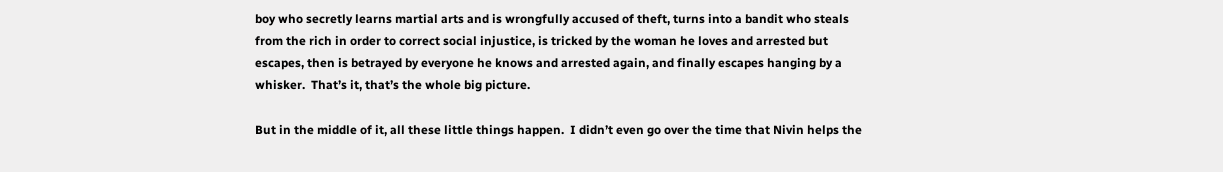boy who secretly learns martial arts and is wrongfully accused of theft, turns into a bandit who steals from the rich in order to correct social injustice, is tricked by the woman he loves and arrested but escapes, then is betrayed by everyone he knows and arrested again, and finally escapes hanging by a whisker.  That’s it, that’s the whole big picture.

But in the middle of it, all these little things happen.  I didn’t even go over the time that Nivin helps the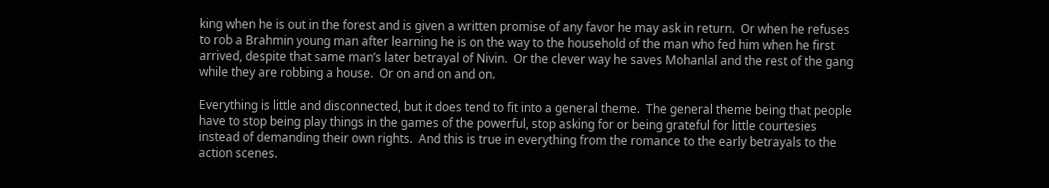king when he is out in the forest and is given a written promise of any favor he may ask in return.  Or when he refuses to rob a Brahmin young man after learning he is on the way to the household of the man who fed him when he first arrived, despite that same man’s later betrayal of Nivin.  Or the clever way he saves Mohanlal and the rest of the gang while they are robbing a house.  Or on and on and on.

Everything is little and disconnected, but it does tend to fit into a general theme.  The general theme being that people have to stop being play things in the games of the powerful, stop asking for or being grateful for little courtesies instead of demanding their own rights.  And this is true in everything from the romance to the early betrayals to the action scenes.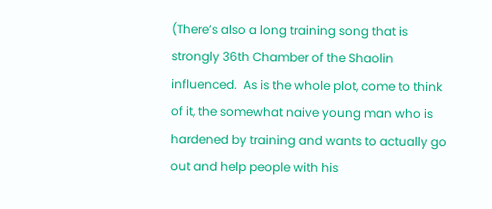(There’s also a long training song that is strongly 36th Chamber of the Shaolin influenced.  As is the whole plot, come to think of it, the somewhat naive young man who is hardened by training and wants to actually go out and help people with his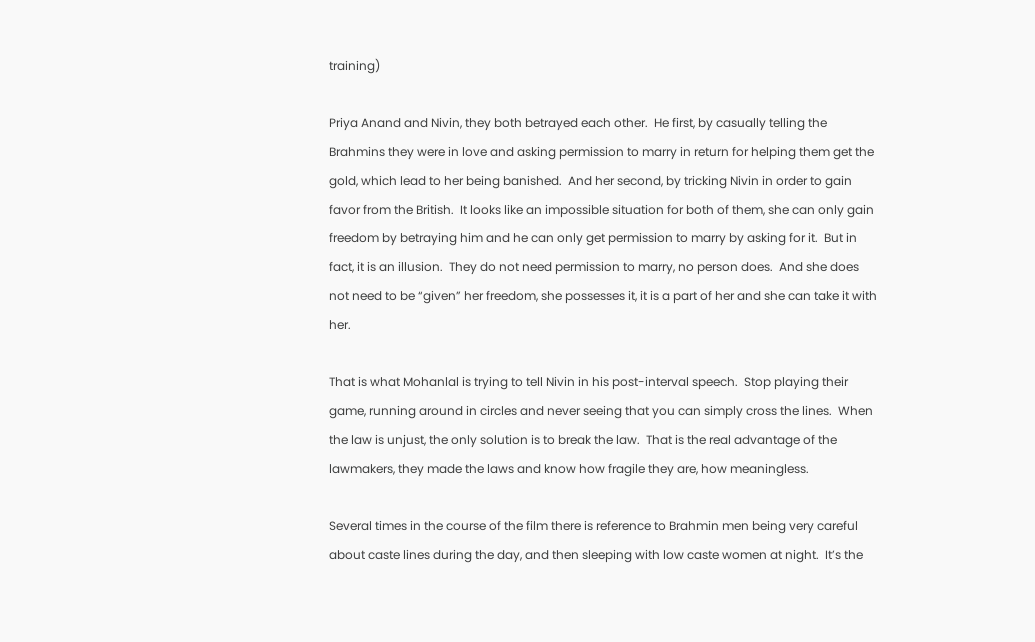training)

Priya Anand and Nivin, they both betrayed each other.  He first, by casually telling the Brahmins they were in love and asking permission to marry in return for helping them get the gold, which lead to her being banished.  And her second, by tricking Nivin in order to gain favor from the British.  It looks like an impossible situation for both of them, she can only gain freedom by betraying him and he can only get permission to marry by asking for it.  But in fact, it is an illusion.  They do not need permission to marry, no person does.  And she does not need to be “given” her freedom, she possesses it, it is a part of her and she can take it with her.

That is what Mohanlal is trying to tell Nivin in his post-interval speech.  Stop playing their game, running around in circles and never seeing that you can simply cross the lines.  When the law is unjust, the only solution is to break the law.  That is the real advantage of the lawmakers, they made the laws and know how fragile they are, how meaningless.

Several times in the course of the film there is reference to Brahmin men being very careful about caste lines during the day, and then sleeping with low caste women at night.  It’s the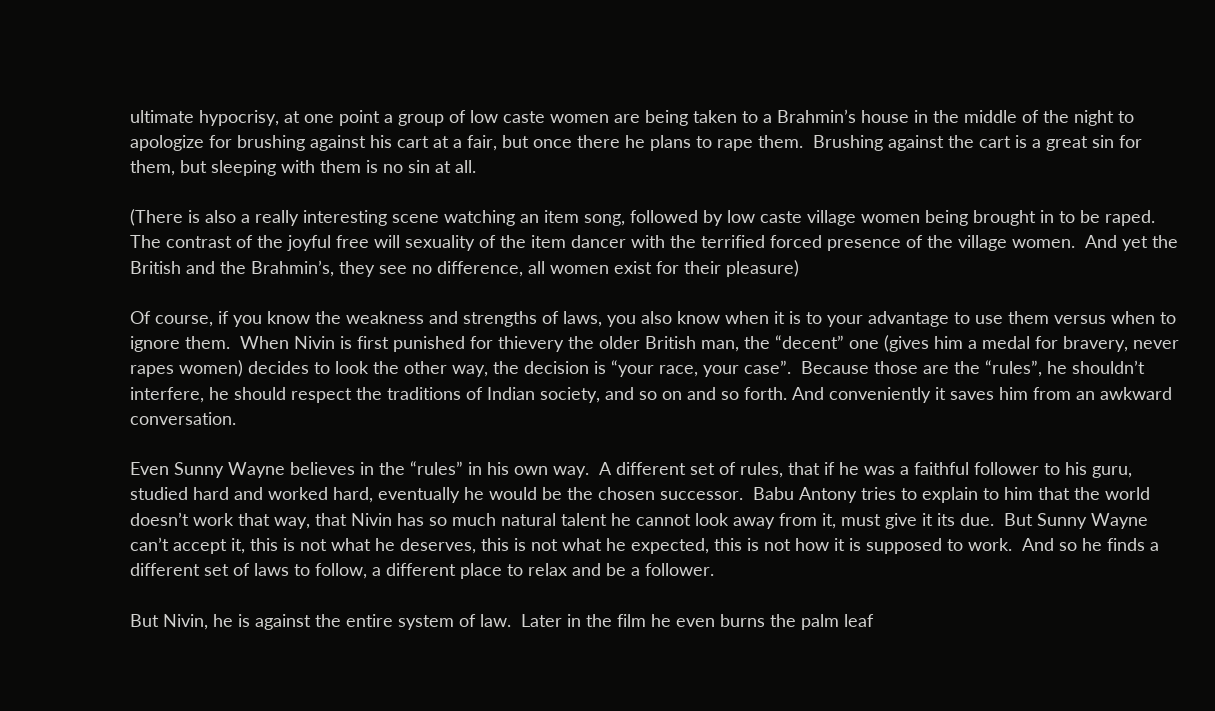ultimate hypocrisy, at one point a group of low caste women are being taken to a Brahmin’s house in the middle of the night to apologize for brushing against his cart at a fair, but once there he plans to rape them.  Brushing against the cart is a great sin for them, but sleeping with them is no sin at all.

(There is also a really interesting scene watching an item song, followed by low caste village women being brought in to be raped.  The contrast of the joyful free will sexuality of the item dancer with the terrified forced presence of the village women.  And yet the British and the Brahmin’s, they see no difference, all women exist for their pleasure)

Of course, if you know the weakness and strengths of laws, you also know when it is to your advantage to use them versus when to ignore them.  When Nivin is first punished for thievery the older British man, the “decent” one (gives him a medal for bravery, never rapes women) decides to look the other way, the decision is “your race, your case”.  Because those are the “rules”, he shouldn’t interfere, he should respect the traditions of Indian society, and so on and so forth. And conveniently it saves him from an awkward conversation.

Even Sunny Wayne believes in the “rules” in his own way.  A different set of rules, that if he was a faithful follower to his guru, studied hard and worked hard, eventually he would be the chosen successor.  Babu Antony tries to explain to him that the world doesn’t work that way, that Nivin has so much natural talent he cannot look away from it, must give it its due.  But Sunny Wayne can’t accept it, this is not what he deserves, this is not what he expected, this is not how it is supposed to work.  And so he finds a different set of laws to follow, a different place to relax and be a follower.

But Nivin, he is against the entire system of law.  Later in the film he even burns the palm leaf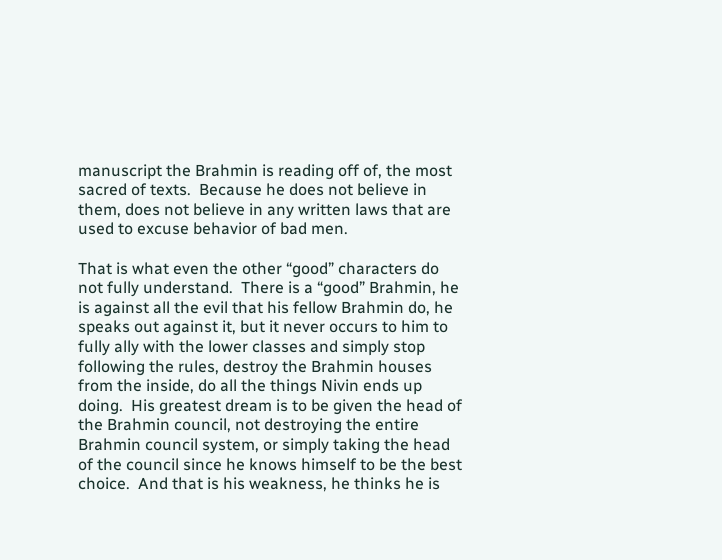manuscript the Brahmin is reading off of, the most sacred of texts.  Because he does not believe in them, does not believe in any written laws that are used to excuse behavior of bad men.

That is what even the other “good” characters do not fully understand.  There is a “good” Brahmin, he is against all the evil that his fellow Brahmin do, he speaks out against it, but it never occurs to him to fully ally with the lower classes and simply stop following the rules, destroy the Brahmin houses from the inside, do all the things Nivin ends up doing.  His greatest dream is to be given the head of the Brahmin council, not destroying the entire Brahmin council system, or simply taking the head of the council since he knows himself to be the best choice.  And that is his weakness, he thinks he is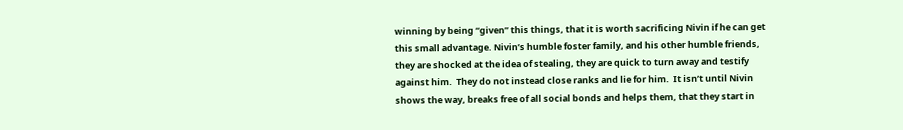winning by being “given” this things, that it is worth sacrificing Nivin if he can get this small advantage. Nivin’s humble foster family, and his other humble friends, they are shocked at the idea of stealing, they are quick to turn away and testify against him.  They do not instead close ranks and lie for him.  It isn’t until Nivin shows the way, breaks free of all social bonds and helps them, that they start in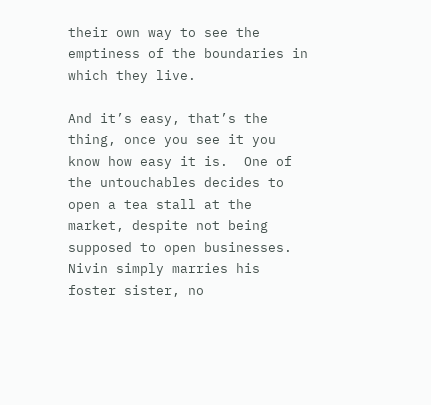their own way to see the emptiness of the boundaries in which they live.

And it’s easy, that’s the thing, once you see it you know how easy it is.  One of the untouchables decides to open a tea stall at the market, despite not being supposed to open businesses.  Nivin simply marries his foster sister, no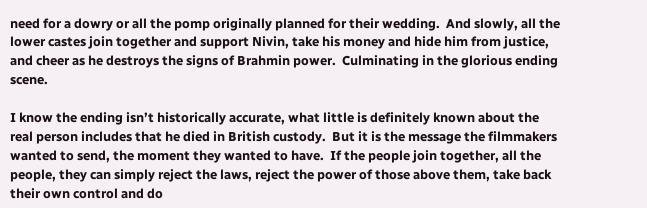need for a dowry or all the pomp originally planned for their wedding.  And slowly, all the lower castes join together and support Nivin, take his money and hide him from justice, and cheer as he destroys the signs of Brahmin power.  Culminating in the glorious ending scene.

I know the ending isn’t historically accurate, what little is definitely known about the real person includes that he died in British custody.  But it is the message the filmmakers wanted to send, the moment they wanted to have.  If the people join together, all the people, they can simply reject the laws, reject the power of those above them, take back their own control and do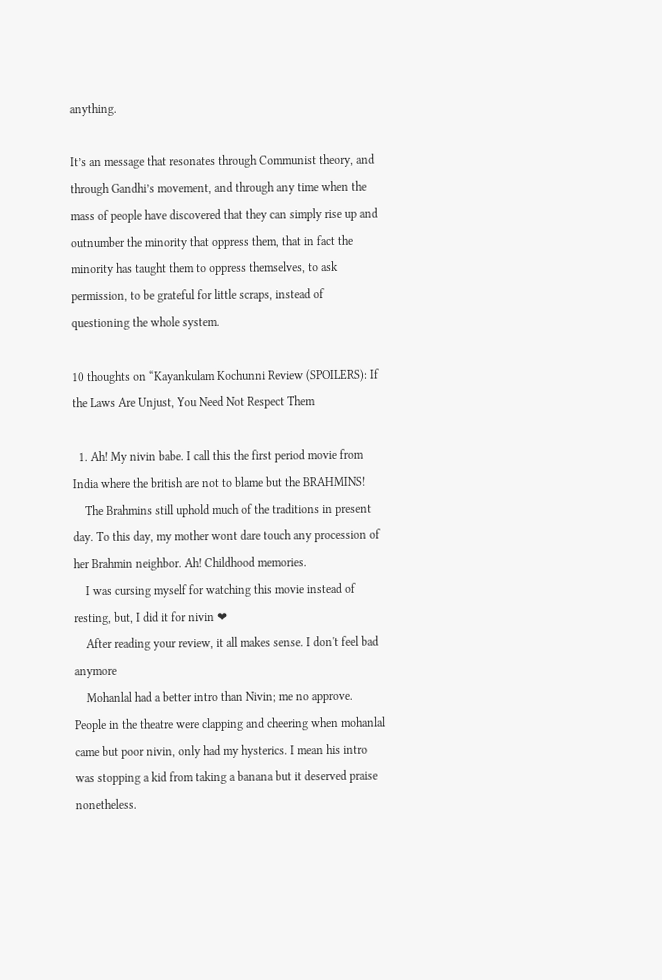anything.

It’s an message that resonates through Communist theory, and through Gandhi’s movement, and through any time when the mass of people have discovered that they can simply rise up and outnumber the minority that oppress them, that in fact the minority has taught them to oppress themselves, to ask permission, to be grateful for little scraps, instead of questioning the whole system.

10 thoughts on “Kayankulam Kochunni Review (SPOILERS): If the Laws Are Unjust, You Need Not Respect Them

  1. Ah! My nivin babe. I call this the first period movie from India where the british are not to blame but the BRAHMINS!
    The Brahmins still uphold much of the traditions in present day. To this day, my mother wont dare touch any procession of her Brahmin neighbor. Ah! Childhood memories.
    I was cursing myself for watching this movie instead of resting, but, I did it for nivin ❤
    After reading your review, it all makes sense. I don't feel bad anymore
    Mohanlal had a better intro than Nivin; me no approve. People in the theatre were clapping and cheering when mohanlal came but poor nivin, only had my hysterics. I mean his intro was stopping a kid from taking a banana but it deserved praise nonetheless.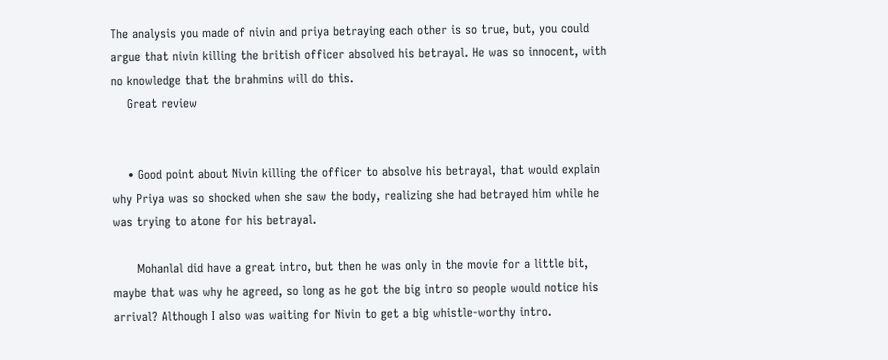The analysis you made of nivin and priya betraying each other is so true, but, you could argue that nivin killing the british officer absolved his betrayal. He was so innocent, with no knowledge that the brahmins will do this.
    Great review


    • Good point about Nivin killing the officer to absolve his betrayal, that would explain why Priya was so shocked when she saw the body, realizing she had betrayed him while he was trying to atone for his betrayal.

      Mohanlal did have a great intro, but then he was only in the movie for a little bit, maybe that was why he agreed, so long as he got the big intro so people would notice his arrival? Although I also was waiting for Nivin to get a big whistle-worthy intro.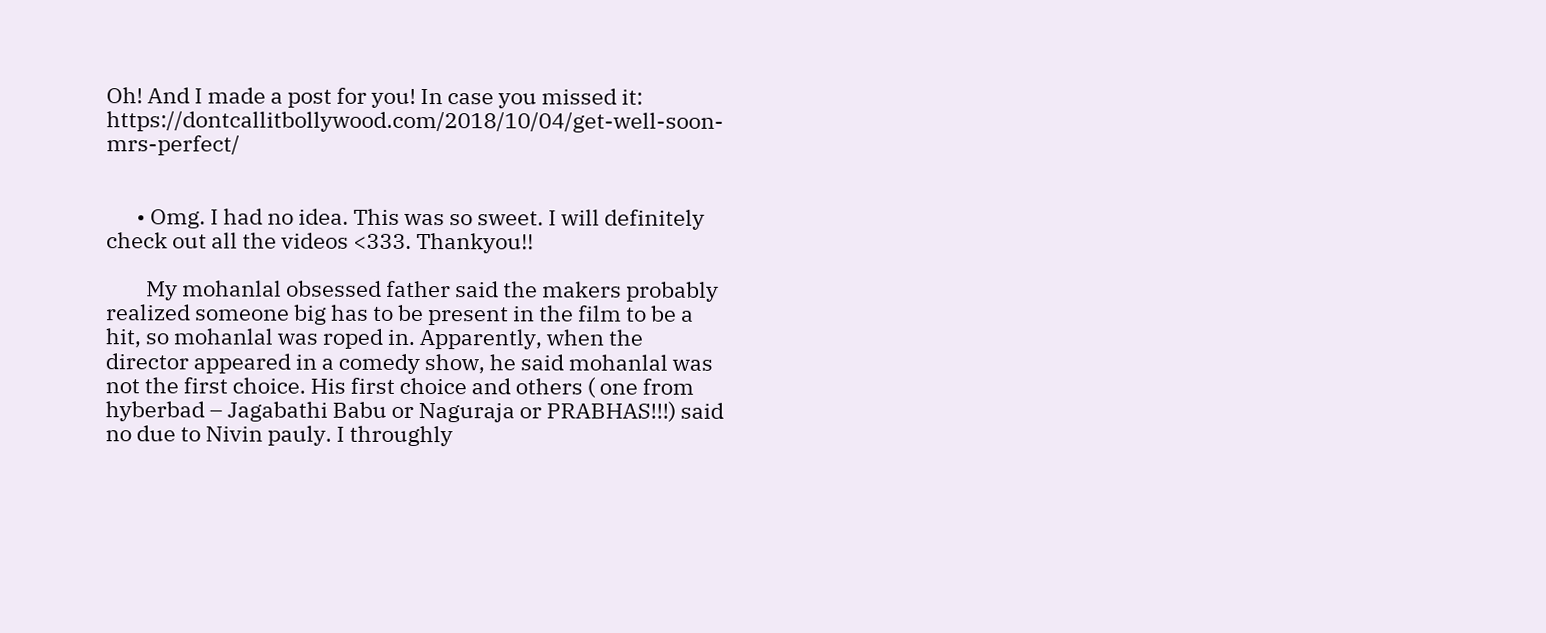Oh! And I made a post for you! In case you missed it: https://dontcallitbollywood.com/2018/10/04/get-well-soon-mrs-perfect/


      • Omg. I had no idea. This was so sweet. I will definitely check out all the videos <333. Thankyou!!

        My mohanlal obsessed father said the makers probably realized someone big has to be present in the film to be a hit, so mohanlal was roped in. Apparently, when the director appeared in a comedy show, he said mohanlal was not the first choice. His first choice and others ( one from hyberbad – Jagabathi Babu or Naguraja or PRABHAS!!!) said no due to Nivin pauly. I throughly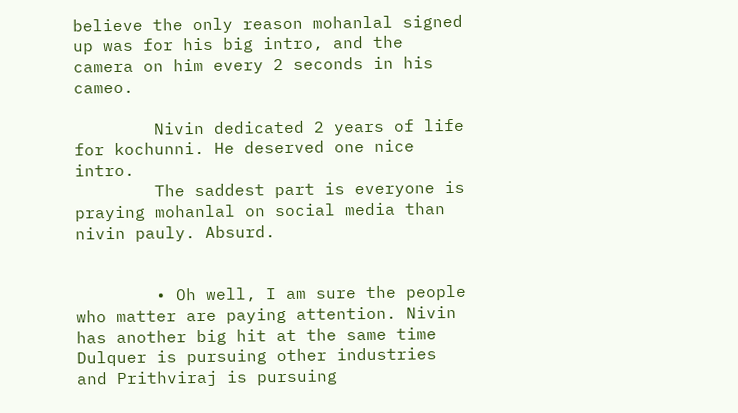believe the only reason mohanlal signed up was for his big intro, and the camera on him every 2 seconds in his cameo.

        Nivin dedicated 2 years of life for kochunni. He deserved one nice intro.
        The saddest part is everyone is praying mohanlal on social media than nivin pauly. Absurd.


        • Oh well, I am sure the people who matter are paying attention. Nivin has another big hit at the same time Dulquer is pursuing other industries and Prithviraj is pursuing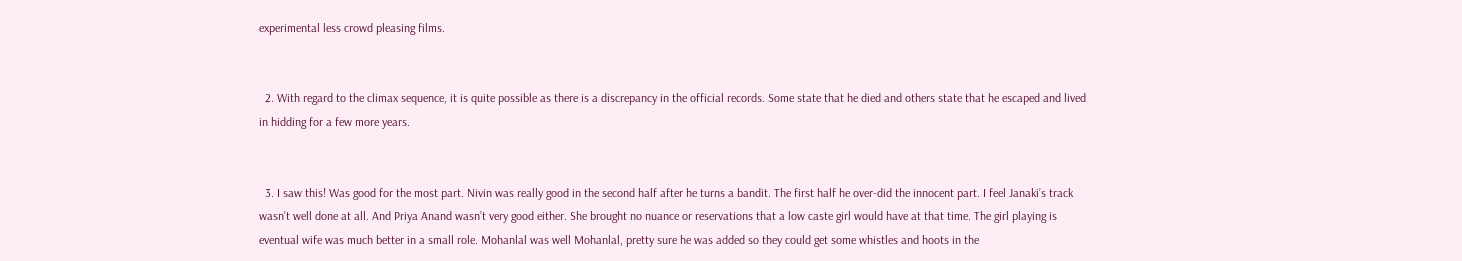experimental less crowd pleasing films.


  2. With regard to the climax sequence, it is quite possible as there is a discrepancy in the official records. Some state that he died and others state that he escaped and lived in hidding for a few more years.


  3. I saw this! Was good for the most part. Nivin was really good in the second half after he turns a bandit. The first half he over-did the innocent part. I feel Janaki’s track wasn’t well done at all. And Priya Anand wasn’t very good either. She brought no nuance or reservations that a low caste girl would have at that time. The girl playing is eventual wife was much better in a small role. Mohanlal was well Mohanlal, pretty sure he was added so they could get some whistles and hoots in the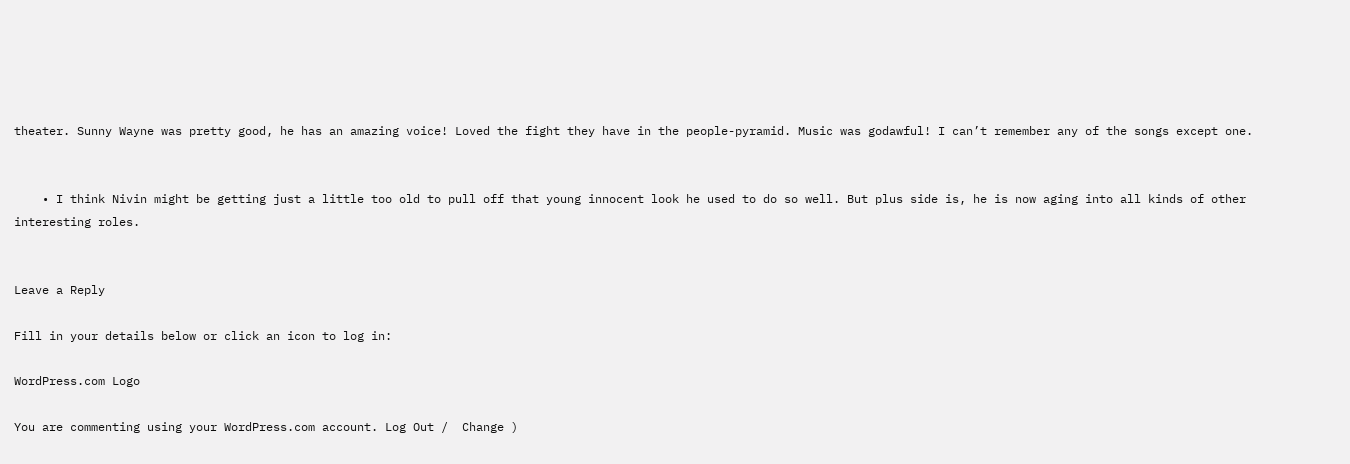theater. Sunny Wayne was pretty good, he has an amazing voice! Loved the fight they have in the people-pyramid. Music was godawful! I can’t remember any of the songs except one.


    • I think Nivin might be getting just a little too old to pull off that young innocent look he used to do so well. But plus side is, he is now aging into all kinds of other interesting roles.


Leave a Reply

Fill in your details below or click an icon to log in:

WordPress.com Logo

You are commenting using your WordPress.com account. Log Out /  Change )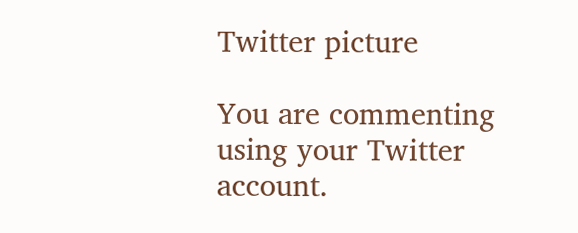Twitter picture

You are commenting using your Twitter account.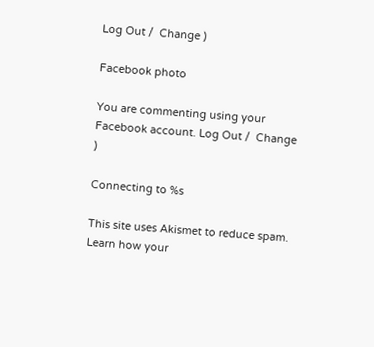Log Out /  Change )

Facebook photo

You are commenting using your Facebook account. Log Out /  Change )

Connecting to %s

This site uses Akismet to reduce spam. Learn how your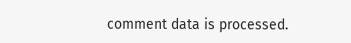comment data is processed.